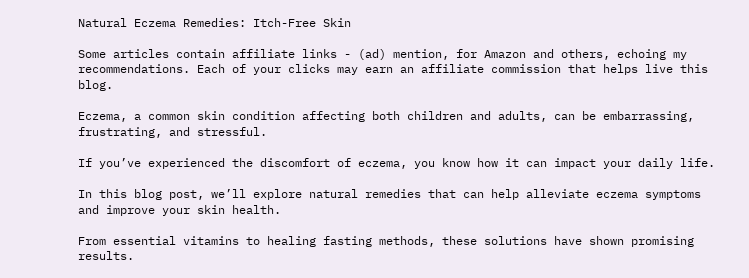Natural Eczema Remedies: Itch-Free Skin

Some articles contain affiliate links - (ad) mention, for Amazon and others, echoing my recommendations. Each of your clicks may earn an affiliate commission that helps live this blog.

Eczema, a common skin condition affecting both children and adults, can be embarrassing, frustrating, and stressful.

If you’ve experienced the discomfort of eczema, you know how it can impact your daily life.

In this blog post, we’ll explore natural remedies that can help alleviate eczema symptoms and improve your skin health.

From essential vitamins to healing fasting methods, these solutions have shown promising results.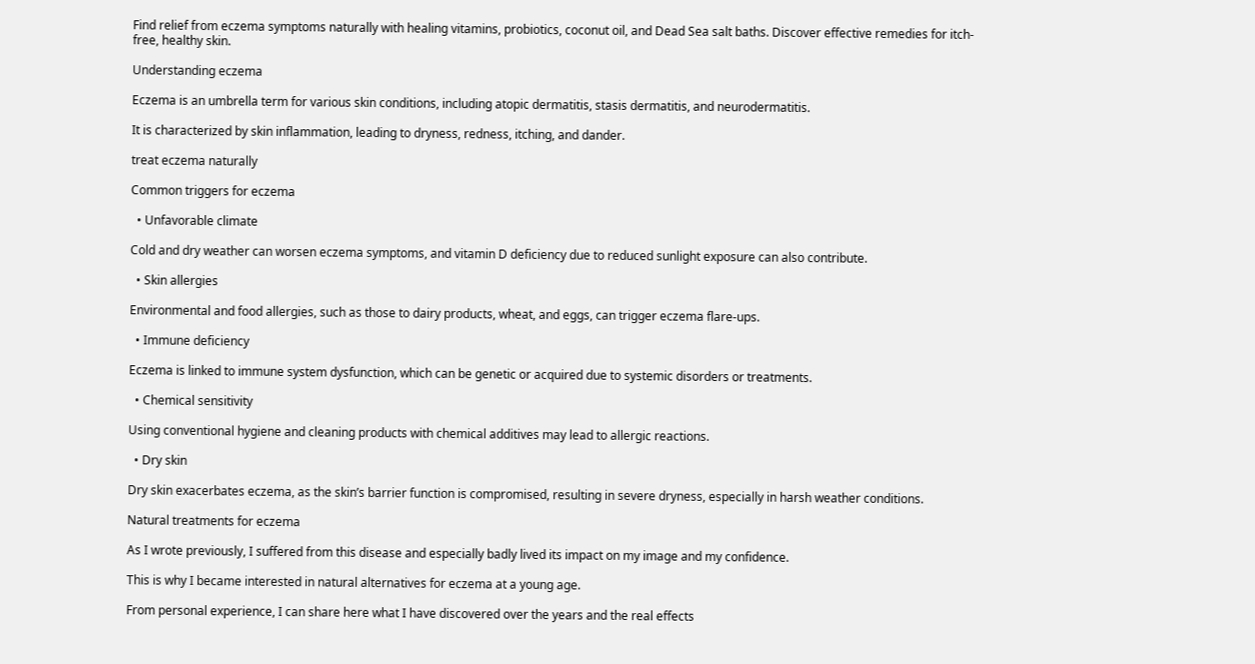Find relief from eczema symptoms naturally with healing vitamins, probiotics, coconut oil, and Dead Sea salt baths. Discover effective remedies for itch-free, healthy skin.

Understanding eczema

Eczema is an umbrella term for various skin conditions, including atopic dermatitis, stasis dermatitis, and neurodermatitis.

It is characterized by skin inflammation, leading to dryness, redness, itching, and dander.

treat eczema naturally

Common triggers for eczema

  • Unfavorable climate

Cold and dry weather can worsen eczema symptoms, and vitamin D deficiency due to reduced sunlight exposure can also contribute.

  • Skin allergies

Environmental and food allergies, such as those to dairy products, wheat, and eggs, can trigger eczema flare-ups.

  • Immune deficiency

Eczema is linked to immune system dysfunction, which can be genetic or acquired due to systemic disorders or treatments.

  • Chemical sensitivity

Using conventional hygiene and cleaning products with chemical additives may lead to allergic reactions.

  • Dry skin

Dry skin exacerbates eczema, as the skin’s barrier function is compromised, resulting in severe dryness, especially in harsh weather conditions.

Natural treatments for eczema

As I wrote previously, I suffered from this disease and especially badly lived its impact on my image and my confidence.

This is why I became interested in natural alternatives for eczema at a young age.

From personal experience, I can share here what I have discovered over the years and the real effects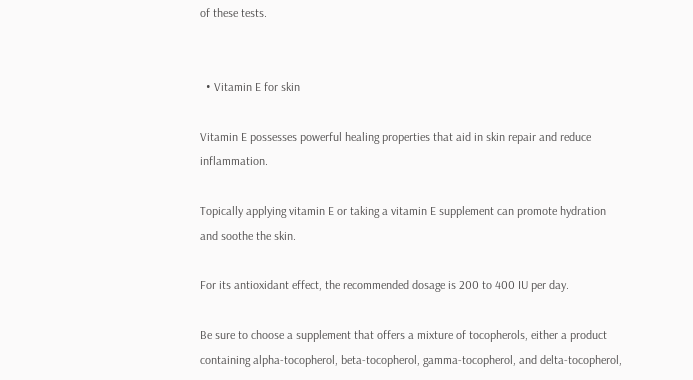of these tests.


  • Vitamin E for skin

Vitamin E possesses powerful healing properties that aid in skin repair and reduce inflammation.

Topically applying vitamin E or taking a vitamin E supplement can promote hydration and soothe the skin.

For its antioxidant effect, the recommended dosage is 200 to 400 IU per day.

Be sure to choose a supplement that offers a mixture of tocopherols, either a product containing alpha-tocopherol, beta-tocopherol, gamma-tocopherol, and delta-tocopherol,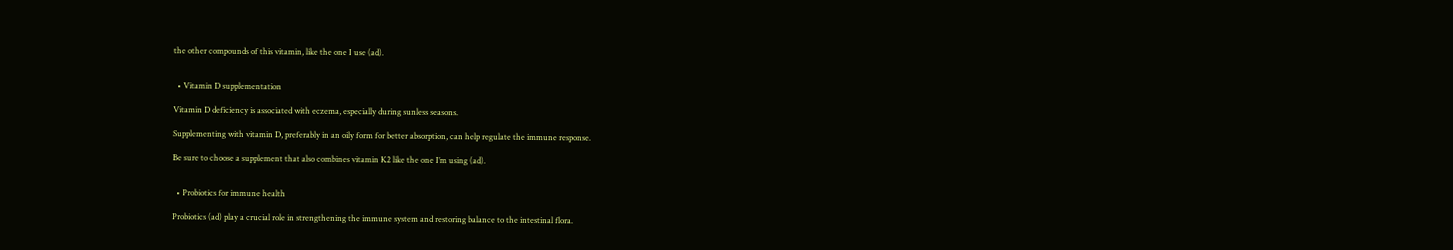the other compounds of this vitamin, like the one I use (ad).


  • Vitamin D supplementation

Vitamin D deficiency is associated with eczema, especially during sunless seasons.

Supplementing with vitamin D, preferably in an oily form for better absorption, can help regulate the immune response.

Be sure to choose a supplement that also combines vitamin K2 like the one I’m using (ad).


  • Probiotics for immune health

Probiotics (ad) play a crucial role in strengthening the immune system and restoring balance to the intestinal flora.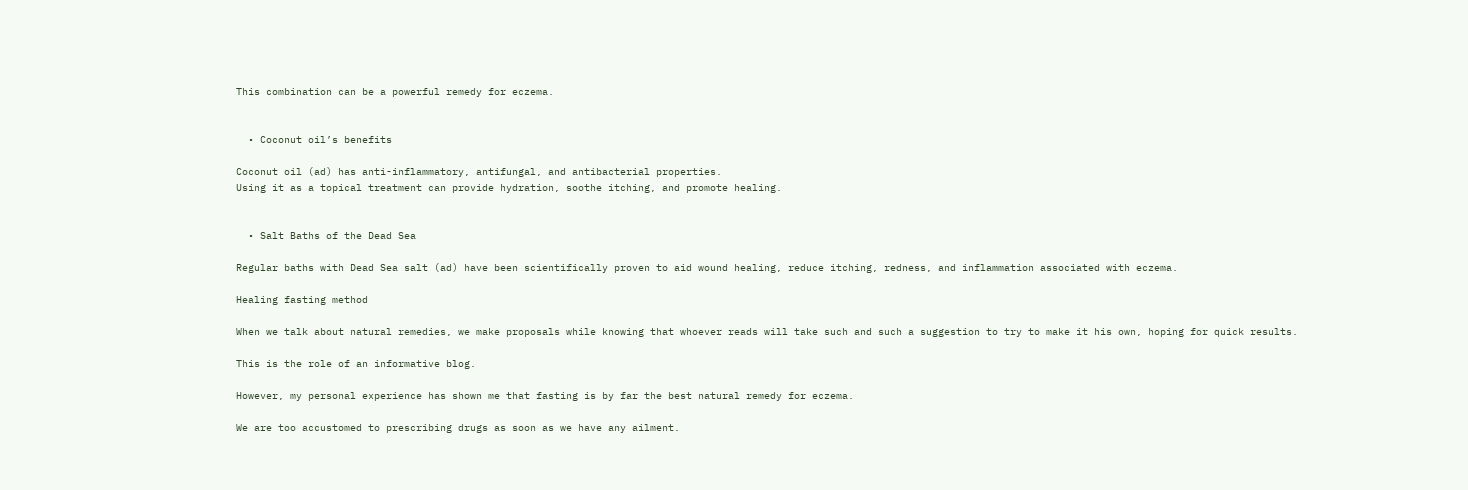This combination can be a powerful remedy for eczema.


  • Coconut oil’s benefits

Coconut oil (ad) has anti-inflammatory, antifungal, and antibacterial properties.
Using it as a topical treatment can provide hydration, soothe itching, and promote healing.


  • Salt Baths of the Dead Sea

Regular baths with Dead Sea salt (ad) have been scientifically proven to aid wound healing, reduce itching, redness, and inflammation associated with eczema.

Healing fasting method

When we talk about natural remedies, we make proposals while knowing that whoever reads will take such and such a suggestion to try to make it his own, hoping for quick results.

This is the role of an informative blog.

However, my personal experience has shown me that fasting is by far the best natural remedy for eczema.

We are too accustomed to prescribing drugs as soon as we have any ailment.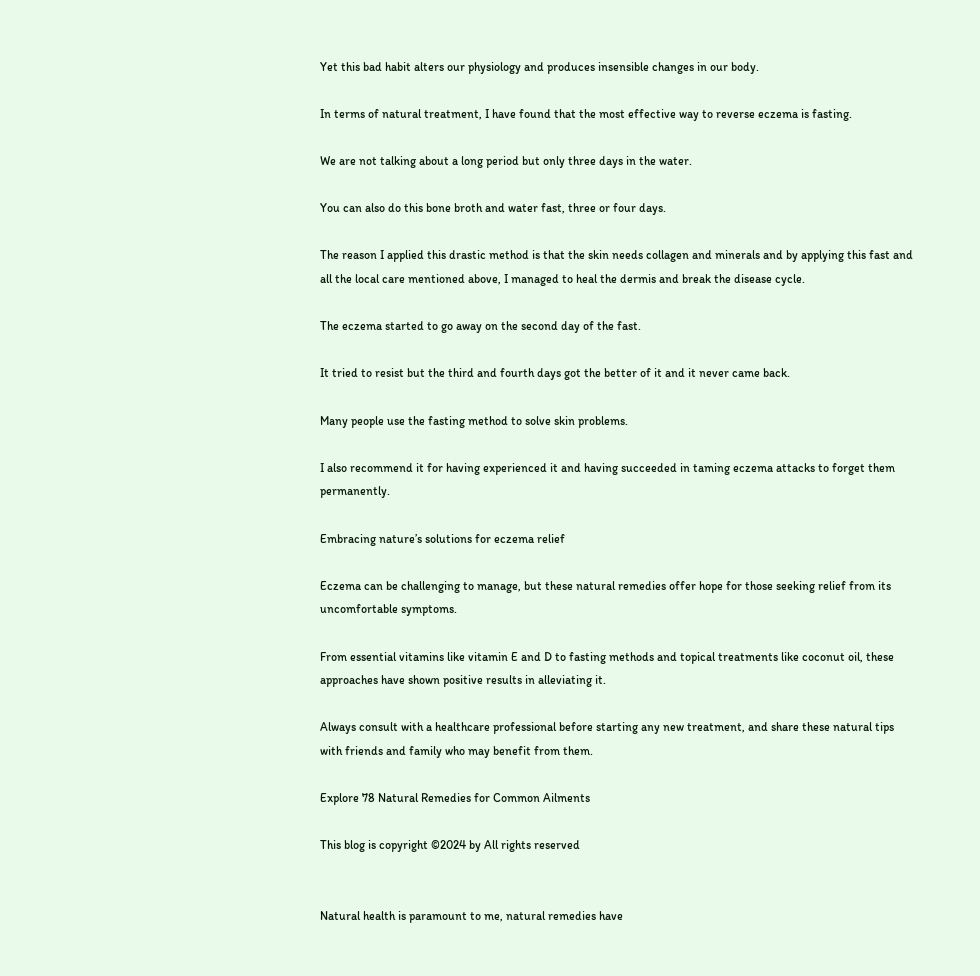Yet this bad habit alters our physiology and produces insensible changes in our body.

In terms of natural treatment, I have found that the most effective way to reverse eczema is fasting.

We are not talking about a long period but only three days in the water.

You can also do this bone broth and water fast, three or four days.

The reason I applied this drastic method is that the skin needs collagen and minerals and by applying this fast and all the local care mentioned above, I managed to heal the dermis and break the disease cycle.

The eczema started to go away on the second day of the fast.

It tried to resist but the third and fourth days got the better of it and it never came back.

Many people use the fasting method to solve skin problems.

I also recommend it for having experienced it and having succeeded in taming eczema attacks to forget them permanently.

Embracing nature’s solutions for eczema relief

Eczema can be challenging to manage, but these natural remedies offer hope for those seeking relief from its uncomfortable symptoms.

From essential vitamins like vitamin E and D to fasting methods and topical treatments like coconut oil, these approaches have shown positive results in alleviating it.

Always consult with a healthcare professional before starting any new treatment, and share these natural tips with friends and family who may benefit from them.

Explore 78 Natural Remedies for Common Ailments

This blog is copyright ©2024 by All rights reserved


Natural health is paramount to me, natural remedies have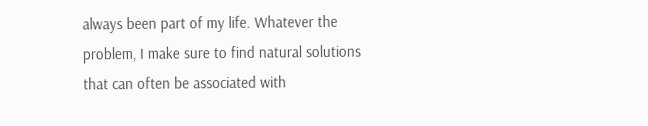always been part of my life. Whatever the problem, I make sure to find natural solutions that can often be associated with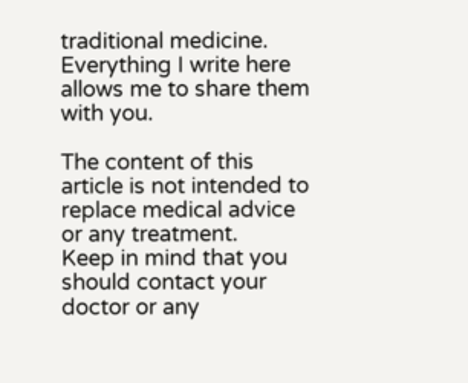traditional medicine. Everything I write here allows me to share them with you.

The content of this article is not intended to replace medical advice or any treatment.
Keep in mind that you should contact your doctor or any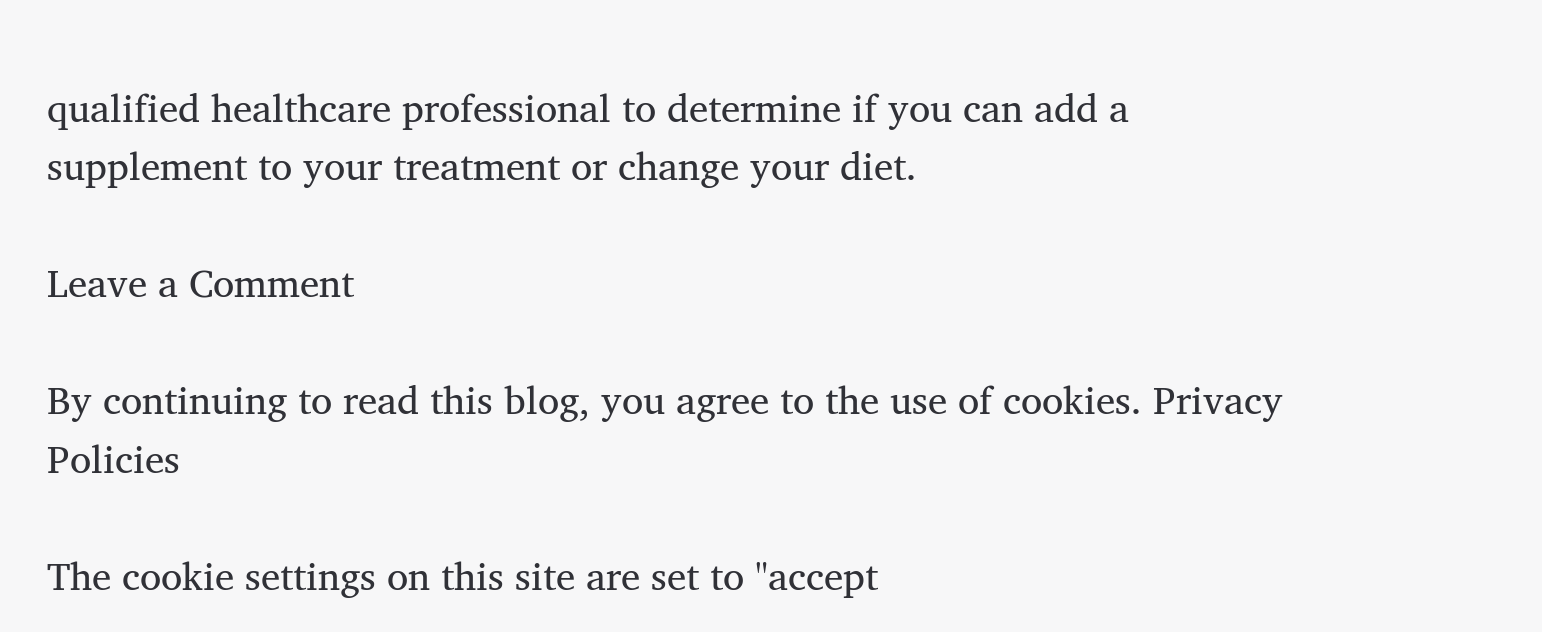qualified healthcare professional to determine if you can add a supplement to your treatment or change your diet.

Leave a Comment

By continuing to read this blog, you agree to the use of cookies. Privacy Policies

The cookie settings on this site are set to "accept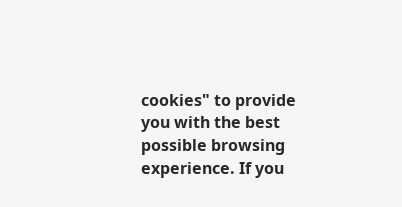cookies" to provide you with the best possible browsing experience. If you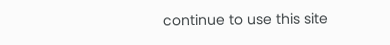continue to use this site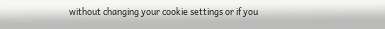without changing your cookie settings or if you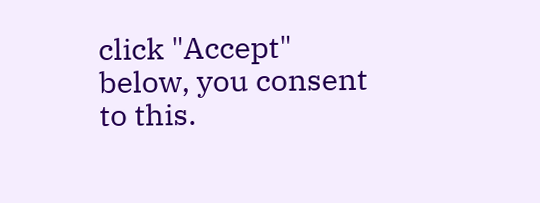click "Accept" below, you consent to this.